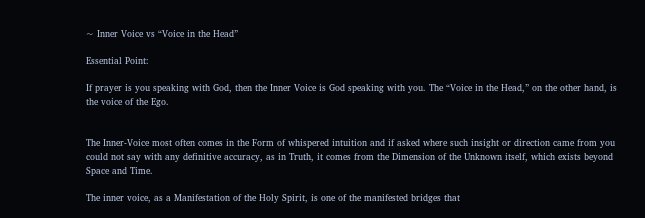~ Inner Voice vs “Voice in the Head”

Essential Point:

If prayer is you speaking with God, then the Inner Voice is God speaking with you. The “Voice in the Head,” on the other hand, is the voice of the Ego.


The Inner-Voice most often comes in the Form of whispered intuition and if asked where such insight or direction came from you could not say with any definitive accuracy, as in Truth, it comes from the Dimension of the Unknown itself, which exists beyond Space and Time.

The inner voice, as a Manifestation of the Holy Spirit, is one of the manifested bridges that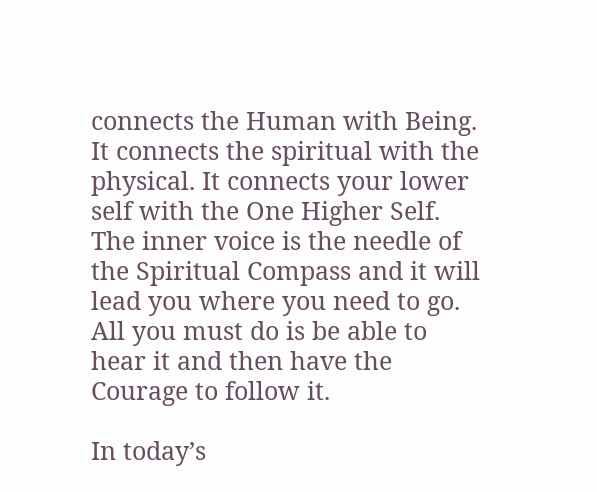connects the Human with Being. It connects the spiritual with the physical. It connects your lower self with the One Higher Self. The inner voice is the needle of the Spiritual Compass and it will lead you where you need to go. All you must do is be able to hear it and then have the Courage to follow it.

In today’s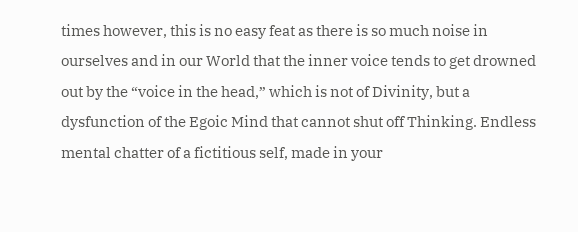times however, this is no easy feat as there is so much noise in ourselves and in our World that the inner voice tends to get drowned out by the “voice in the head,” which is not of Divinity, but a dysfunction of the Egoic Mind that cannot shut off Thinking. Endless mental chatter of a fictitious self, made in your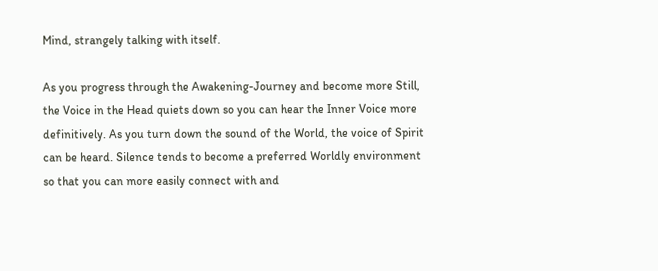Mind, strangely talking with itself.

As you progress through the Awakening-Journey and become more Still, the Voice in the Head quiets down so you can hear the Inner Voice more definitively. As you turn down the sound of the World, the voice of Spirit can be heard. Silence tends to become a preferred Worldly environment so that you can more easily connect with and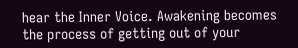hear the Inner Voice. Awakening becomes the process of getting out of your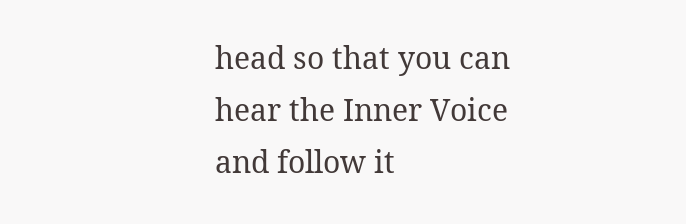head so that you can hear the Inner Voice and follow it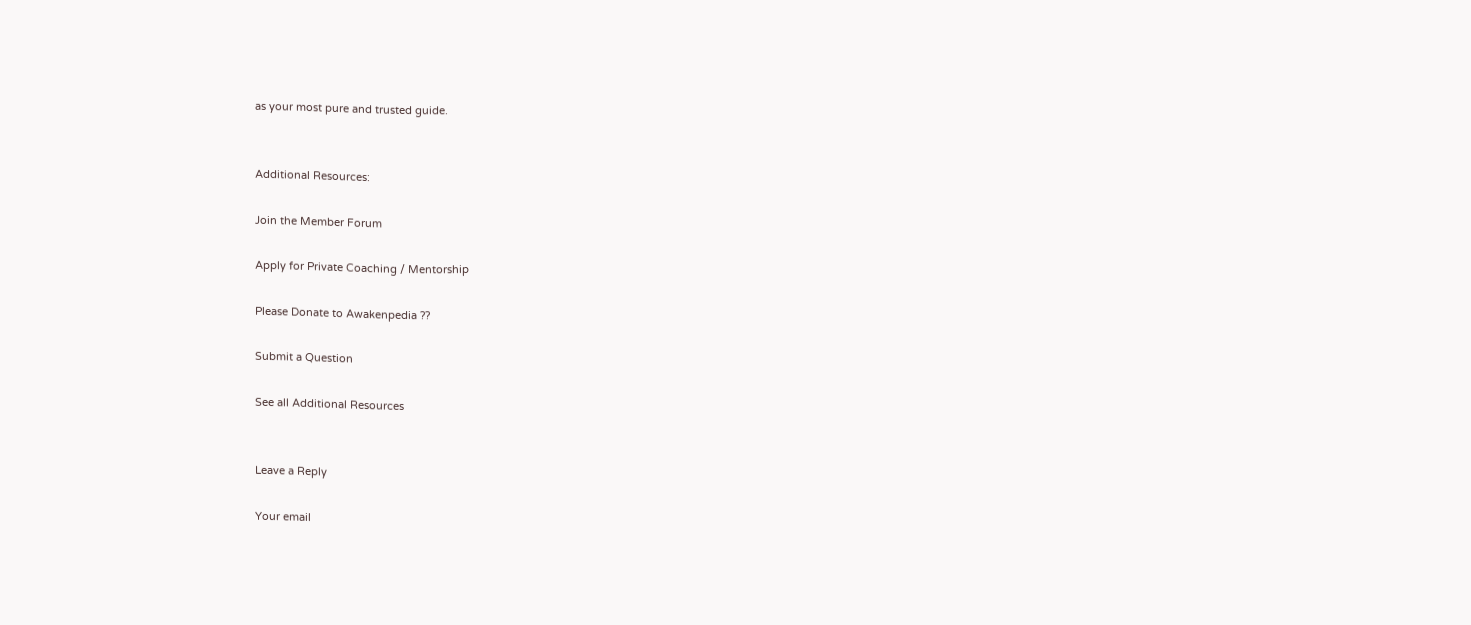as your most pure and trusted guide.


Additional Resources:

Join the Member Forum

Apply for Private Coaching / Mentorship

Please Donate to Awakenpedia ??

Submit a Question

See all Additional Resources


Leave a Reply

Your email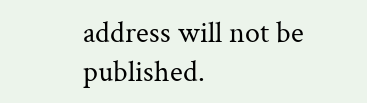address will not be published.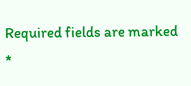Required fields are marked *